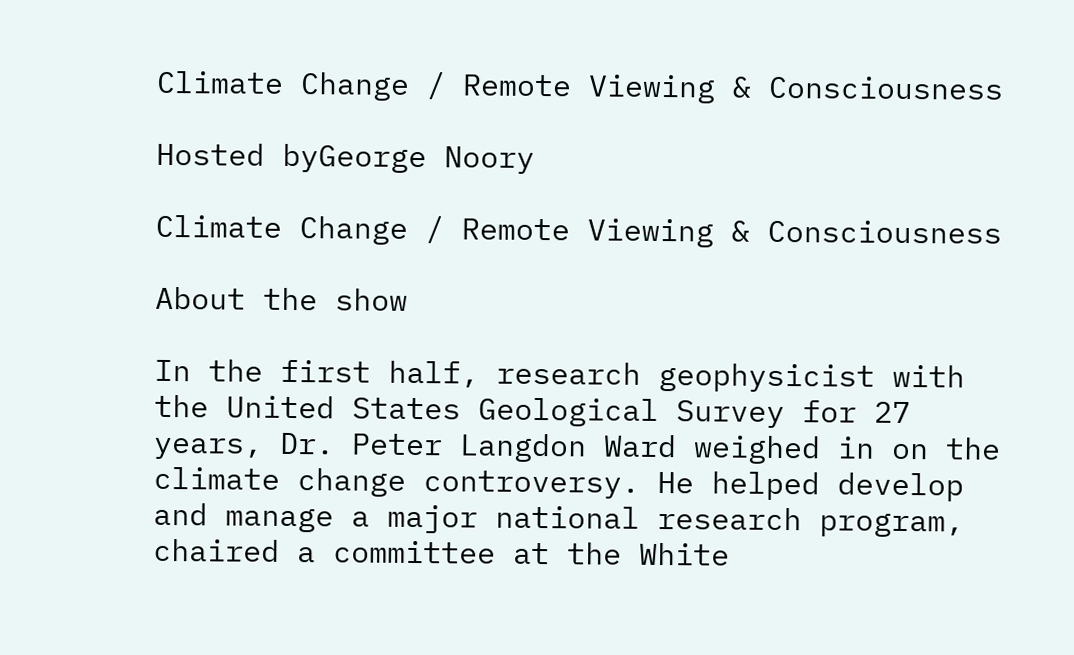Climate Change / Remote Viewing & Consciousness

Hosted byGeorge Noory

Climate Change / Remote Viewing & Consciousness

About the show

In the first half, research geophysicist with the United States Geological Survey for 27 years, Dr. Peter Langdon Ward weighed in on the climate change controversy. He helped develop and manage a major national research program, chaired a committee at the White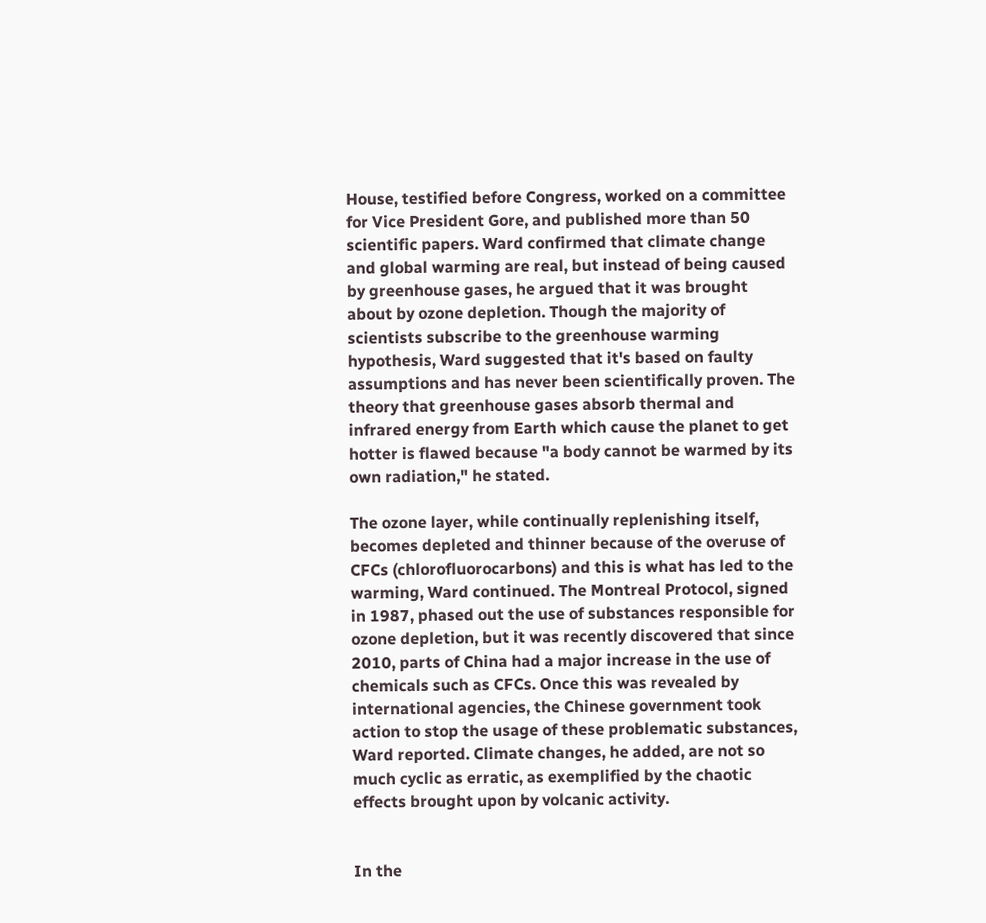House, testified before Congress, worked on a committee for Vice President Gore, and published more than 50 scientific papers. Ward confirmed that climate change and global warming are real, but instead of being caused by greenhouse gases, he argued that it was brought about by ozone depletion. Though the majority of scientists subscribe to the greenhouse warming hypothesis, Ward suggested that it's based on faulty assumptions and has never been scientifically proven. The theory that greenhouse gases absorb thermal and infrared energy from Earth which cause the planet to get hotter is flawed because "a body cannot be warmed by its own radiation," he stated.

The ozone layer, while continually replenishing itself, becomes depleted and thinner because of the overuse of CFCs (chlorofluorocarbons) and this is what has led to the warming, Ward continued. The Montreal Protocol, signed in 1987, phased out the use of substances responsible for ozone depletion, but it was recently discovered that since 2010, parts of China had a major increase in the use of chemicals such as CFCs. Once this was revealed by international agencies, the Chinese government took action to stop the usage of these problematic substances, Ward reported. Climate changes, he added, are not so much cyclic as erratic, as exemplified by the chaotic effects brought upon by volcanic activity.


In the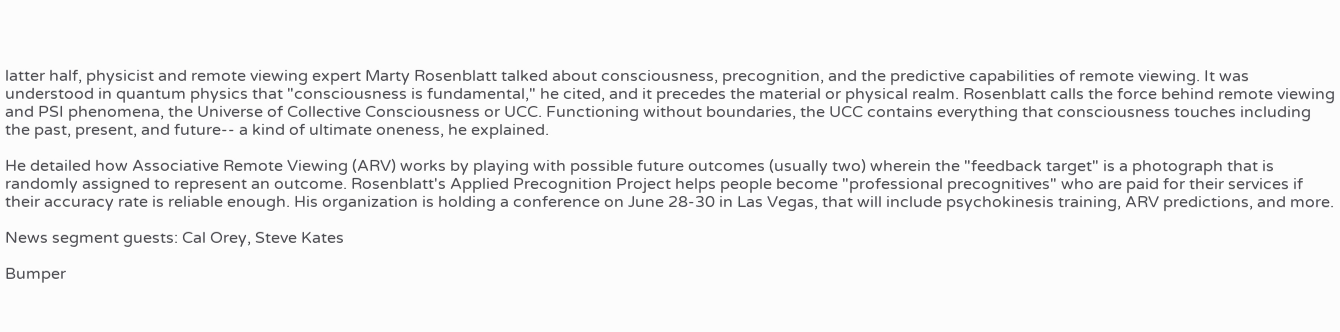latter half, physicist and remote viewing expert Marty Rosenblatt talked about consciousness, precognition, and the predictive capabilities of remote viewing. It was understood in quantum physics that "consciousness is fundamental," he cited, and it precedes the material or physical realm. Rosenblatt calls the force behind remote viewing and PSI phenomena, the Universe of Collective Consciousness or UCC. Functioning without boundaries, the UCC contains everything that consciousness touches including the past, present, and future-- a kind of ultimate oneness, he explained.

He detailed how Associative Remote Viewing (ARV) works by playing with possible future outcomes (usually two) wherein the "feedback target" is a photograph that is randomly assigned to represent an outcome. Rosenblatt's Applied Precognition Project helps people become "professional precognitives" who are paid for their services if their accuracy rate is reliable enough. His organization is holding a conference on June 28-30 in Las Vegas, that will include psychokinesis training, ARV predictions, and more.

News segment guests: Cal Orey, Steve Kates

Bumper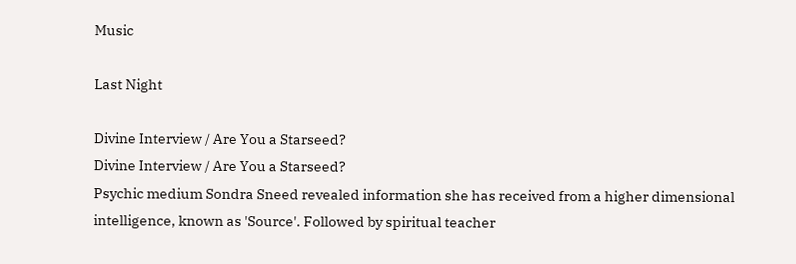Music

Last Night

Divine Interview / Are You a Starseed?
Divine Interview / Are You a Starseed?
Psychic medium Sondra Sneed revealed information she has received from a higher dimensional intelligence, known as 'Source'. Followed by spiritual teacher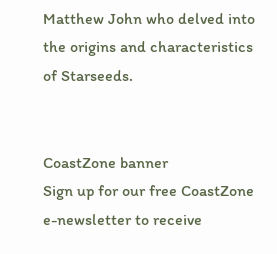Matthew John who delved into the origins and characteristics of Starseeds.


CoastZone banner
Sign up for our free CoastZone e-newsletter to receive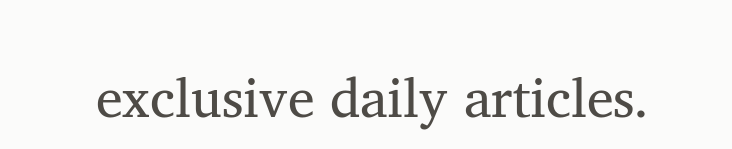exclusive daily articles.